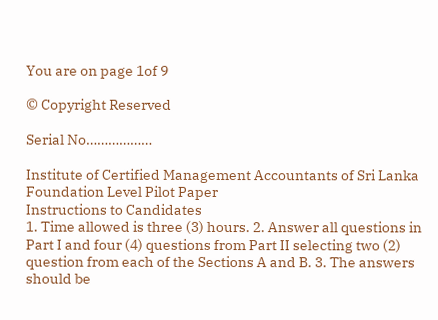You are on page 1of 9

© Copyright Reserved

Serial No………………

Institute of Certified Management Accountants of Sri Lanka
Foundation Level Pilot Paper
Instructions to Candidates
1. Time allowed is three (3) hours. 2. Answer all questions in Part I and four (4) questions from Part II selecting two (2) question from each of the Sections A and B. 3. The answers should be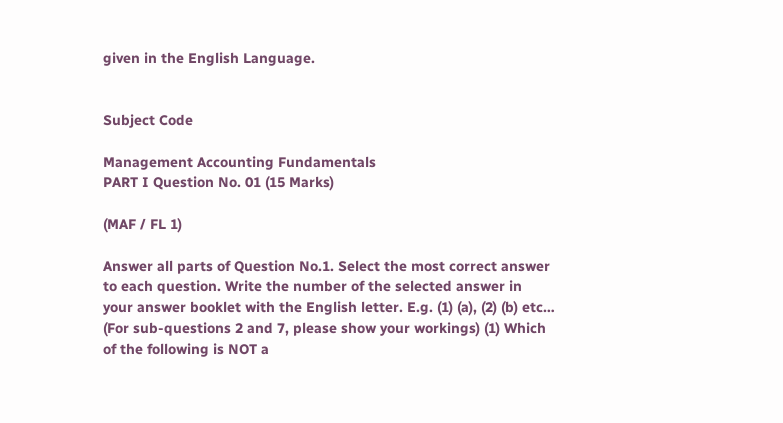given in the English Language.


Subject Code

Management Accounting Fundamentals
PART I Question No. 01 (15 Marks)

(MAF / FL 1)

Answer all parts of Question No.1. Select the most correct answer to each question. Write the number of the selected answer in your answer booklet with the English letter. E.g. (1) (a), (2) (b) etc… (For sub-questions 2 and 7, please show your workings) (1) Which of the following is NOT a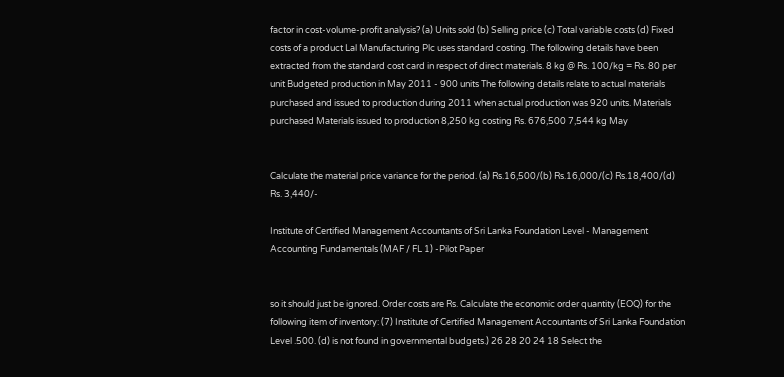factor in cost-volume-profit analysis? (a) Units sold (b) Selling price (c) Total variable costs (d) Fixed costs of a product Lal Manufacturing Plc uses standard costing. The following details have been extracted from the standard cost card in respect of direct materials. 8 kg @ Rs. 100/kg = Rs. 80 per unit Budgeted production in May 2011 - 900 units The following details relate to actual materials purchased and issued to production during 2011 when actual production was 920 units. Materials purchased Materials issued to production 8,250 kg costing Rs. 676,500 7,544 kg May


Calculate the material price variance for the period. (a) Rs.16,500/(b) Rs.16,000/(c) Rs.18,400/(d) Rs. 3,440/-

Institute of Certified Management Accountants of Sri Lanka Foundation Level - Management Accounting Fundamentals (MAF / FL 1) -Pilot Paper


so it should just be ignored. Order costs are Rs. Calculate the economic order quantity (EOQ) for the following item of inventory: (7) Institute of Certified Management Accountants of Sri Lanka Foundation Level .500. (d) is not found in governmental budgets.) 26 28 20 24 18 Select the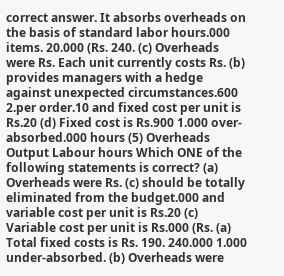correct answer. It absorbs overheads on the basis of standard labor hours.000 items. 20.000 (Rs. 240. (c) Overheads were Rs. Each unit currently costs Rs. (b) provides managers with a hedge against unexpected circumstances.600 2.per order.10 and fixed cost per unit is Rs.20 (d) Fixed cost is Rs.900 1.000 over-absorbed.000 hours (5) Overheads Output Labour hours Which ONE of the following statements is correct? (a) Overheads were Rs. (c) should be totally eliminated from the budget.000 and variable cost per unit is Rs.20 (c) Variable cost per unit is Rs.000 (Rs. (a) Total fixed costs is Rs. 190. 240.000 1.000 under-absorbed. (b) Overheads were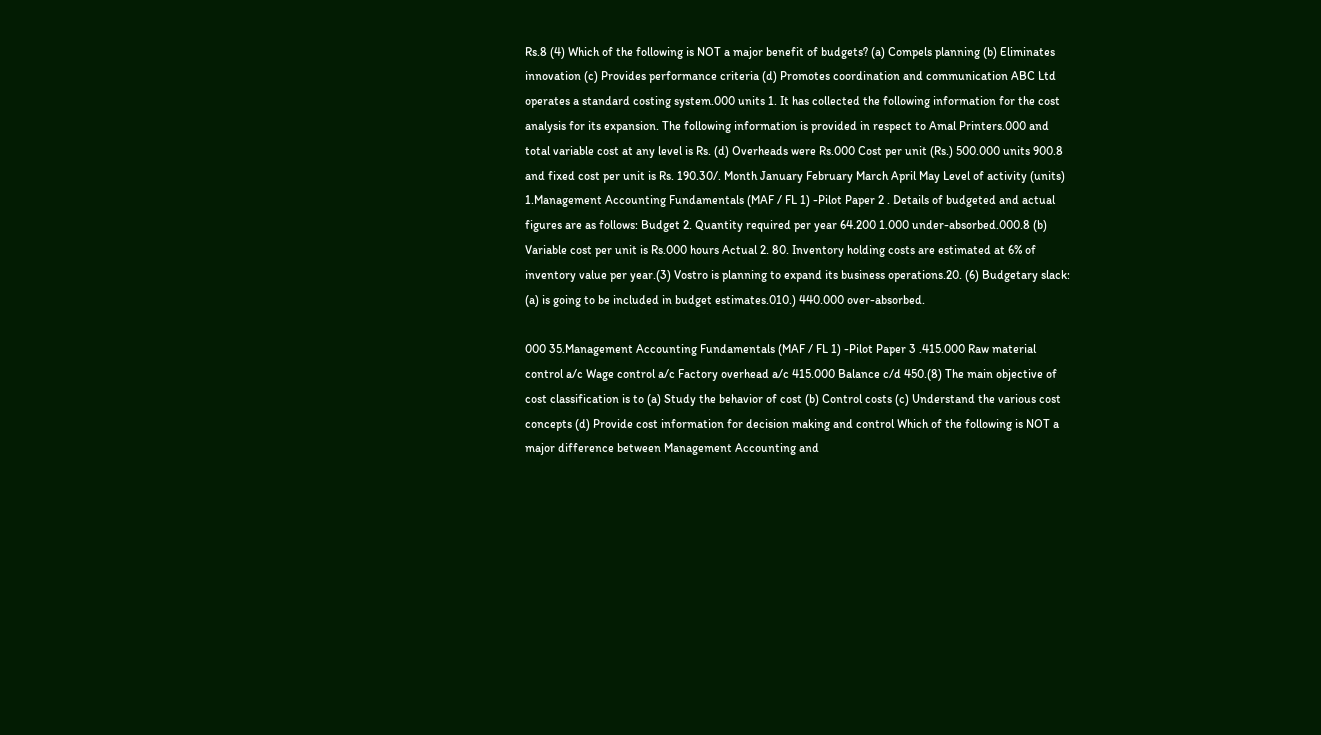Rs.8 (4) Which of the following is NOT a major benefit of budgets? (a) Compels planning (b) Eliminates innovation (c) Provides performance criteria (d) Promotes coordination and communication ABC Ltd operates a standard costing system.000 units 1. It has collected the following information for the cost analysis for its expansion. The following information is provided in respect to Amal Printers.000 and total variable cost at any level is Rs. (d) Overheads were Rs.000 Cost per unit (Rs.) 500.000 units 900.8 and fixed cost per unit is Rs. 190.30/. Month January February March April May Level of activity (units) 1.Management Accounting Fundamentals (MAF / FL 1) -Pilot Paper 2 . Details of budgeted and actual figures are as follows: Budget 2. Quantity required per year 64.200 1.000 under-absorbed.000.8 (b) Variable cost per unit is Rs.000 hours Actual 2. 80. Inventory holding costs are estimated at 6% of inventory value per year.(3) Vostro is planning to expand its business operations.20. (6) Budgetary slack: (a) is going to be included in budget estimates.010.) 440.000 over-absorbed.

000 35.Management Accounting Fundamentals (MAF / FL 1) -Pilot Paper 3 .415.000 Raw material control a/c Wage control a/c Factory overhead a/c 415.000 Balance c/d 450.(8) The main objective of cost classification is to (a) Study the behavior of cost (b) Control costs (c) Understand the various cost concepts (d) Provide cost information for decision making and control Which of the following is NOT a major difference between Management Accounting and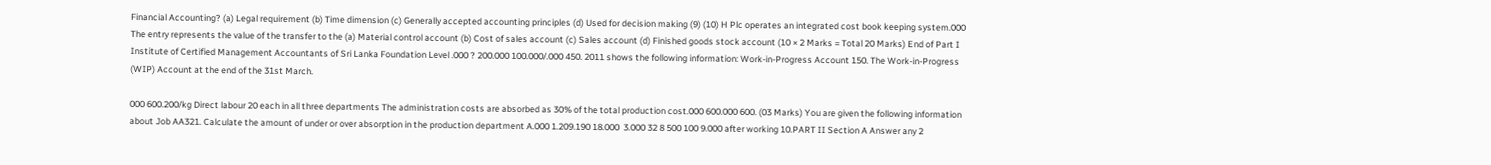Financial Accounting? (a) Legal requirement (b) Time dimension (c) Generally accepted accounting principles (d) Used for decision making (9) (10) H Plc operates an integrated cost book keeping system.000 The entry represents the value of the transfer to the (a) Material control account (b) Cost of sales account (c) Sales account (d) Finished goods stock account (10 × 2 Marks = Total 20 Marks) End of Part I Institute of Certified Management Accountants of Sri Lanka Foundation Level .000 ? 200.000 100.000/.000 450. 2011 shows the following information: Work-in-Progress Account 150. The Work-in-Progress (WIP) Account at the end of the 31st March.

000 600.200/kg Direct labour 20 each in all three departments The administration costs are absorbed as 30% of the total production cost.000 600.000 600. (03 Marks) You are given the following information about Job AA321. Calculate the amount of under or over absorption in the production department A.000 1.209.190 18.000  3.000 32 8 500 100 9.000 after working 10.PART II Section A Answer any 2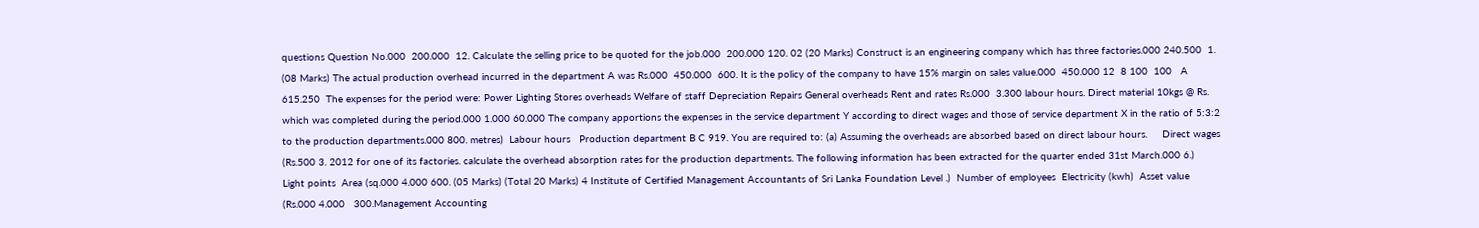questions Question No.000  200.000  12. Calculate the selling price to be quoted for the job.000  200.000 120. 02 (20 Marks) Construct is an engineering company which has three factories.000 240.500  1. (08 Marks) The actual production overhead incurred in the department A was Rs.000  450.000  600. It is the policy of the company to have 15% margin on sales value.000  450.000 12  8 100  100   A   615.250  The expenses for the period were: Power Lighting Stores overheads Welfare of staff Depreciation Repairs General overheads Rent and rates Rs.000  3.300 labour hours. Direct material 10kgs @ Rs. which was completed during the period.000 1.000 60.000 The company apportions the expenses in the service department Y according to direct wages and those of service department X in the ratio of 5:3:2 to the production departments.000 800. metres)  Labour hours   Production department B C 919. You are required to: (a) Assuming the overheads are absorbed based on direct labour hours.     Direct wages (Rs.500 3. 2012 for one of its factories. calculate the overhead absorption rates for the production departments. The following information has been extracted for the quarter ended 31st March.000 6.)  Light points  Area (sq.000 4.000 600. (05 Marks) (Total 20 Marks) 4 Institute of Certified Management Accountants of Sri Lanka Foundation Level .)  Number of employees  Electricity (kwh)  Asset value (Rs.000 4.000   300.Management Accounting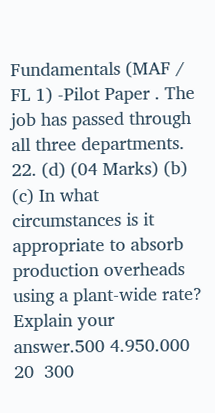Fundamentals (MAF / FL 1) -Pilot Paper . The job has passed through all three departments. 22. (d) (04 Marks) (b) (c) In what circumstances is it appropriate to absorb production overheads using a plant-wide rate? Explain your answer.500 4.950.000  20  300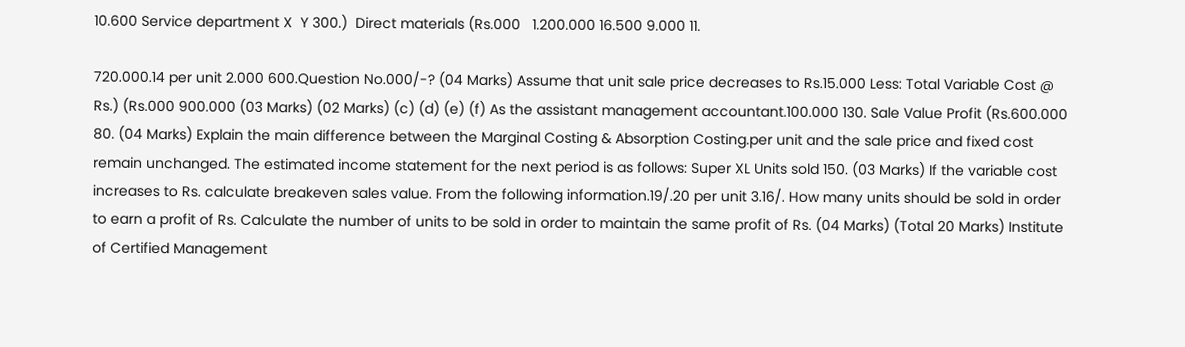10.600 Service department X  Y 300.)  Direct materials (Rs.000   1.200.000 16.500 9.000 11.

720.000.14 per unit 2.000 600.Question No.000/-? (04 Marks) Assume that unit sale price decreases to Rs.15.000 Less: Total Variable Cost @ Rs.) (Rs.000 900.000 (03 Marks) (02 Marks) (c) (d) (e) (f) As the assistant management accountant.100.000 130. Sale Value Profit (Rs.600.000 80. (04 Marks) Explain the main difference between the Marginal Costing & Absorption Costing.per unit and the sale price and fixed cost remain unchanged. The estimated income statement for the next period is as follows: Super XL Units sold 150. (03 Marks) If the variable cost increases to Rs. calculate breakeven sales value. From the following information.19/.20 per unit 3.16/. How many units should be sold in order to earn a profit of Rs. Calculate the number of units to be sold in order to maintain the same profit of Rs. (04 Marks) (Total 20 Marks) Institute of Certified Management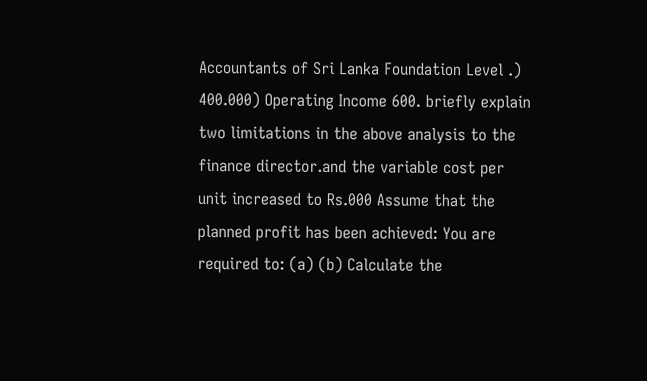Accountants of Sri Lanka Foundation Level .) 400.000) Operating Income 600. briefly explain two limitations in the above analysis to the finance director.and the variable cost per unit increased to Rs.000 Assume that the planned profit has been achieved: You are required to: (a) (b) Calculate the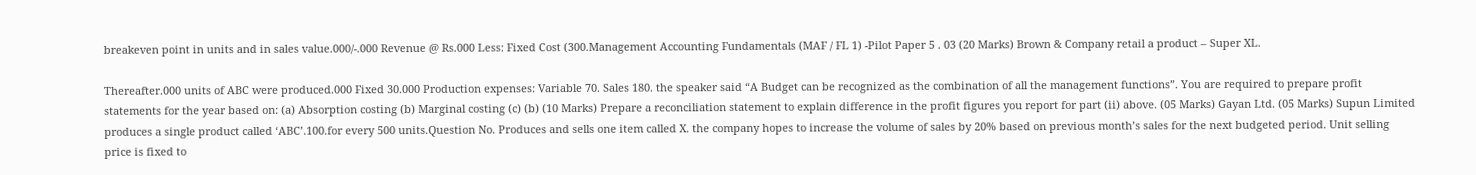breakeven point in units and in sales value.000/-.000 Revenue @ Rs.000 Less: Fixed Cost (300.Management Accounting Fundamentals (MAF / FL 1) -Pilot Paper 5 . 03 (20 Marks) Brown & Company retail a product – Super XL.

Thereafter.000 units of ABC were produced.000 Fixed 30.000 Production expenses: Variable 70. Sales 180. the speaker said “A Budget can be recognized as the combination of all the management functions”. You are required to prepare profit statements for the year based on: (a) Absorption costing (b) Marginal costing (c) (b) (10 Marks) Prepare a reconciliation statement to explain difference in the profit figures you report for part (ii) above. (05 Marks) Gayan Ltd. (05 Marks) Supun Limited produces a single product called ‘ABC’.100.for every 500 units.Question No. Produces and sells one item called X. the company hopes to increase the volume of sales by 20% based on previous month’s sales for the next budgeted period. Unit selling price is fixed to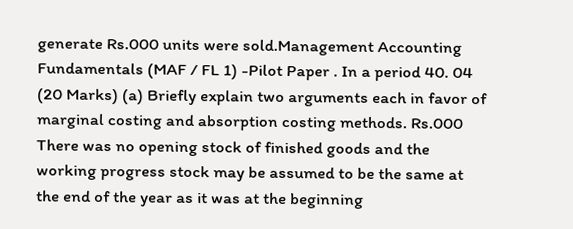generate Rs.000 units were sold.Management Accounting Fundamentals (MAF / FL 1) -Pilot Paper . In a period 40. 04 (20 Marks) (a) Briefly explain two arguments each in favor of marginal costing and absorption costing methods. Rs.000 There was no opening stock of finished goods and the working progress stock may be assumed to be the same at the end of the year as it was at the beginning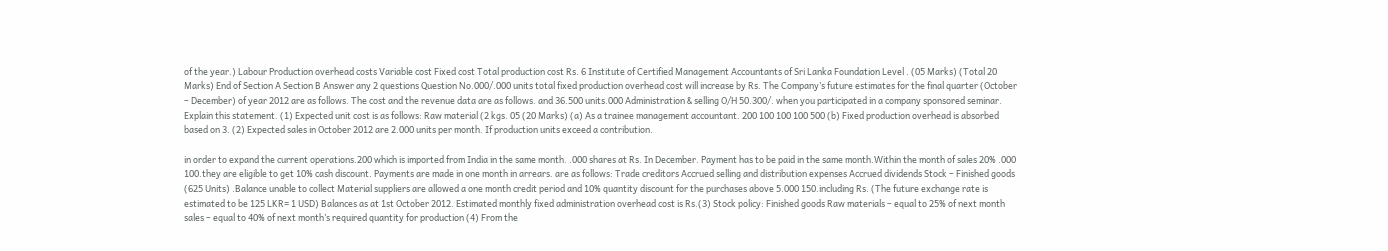of the year.) Labour Production overhead costs Variable cost Fixed cost Total production cost Rs. 6 Institute of Certified Management Accountants of Sri Lanka Foundation Level . (05 Marks) (Total 20 Marks) End of Section A Section B Answer any 2 questions Question No.000/.000 units total fixed production overhead cost will increase by Rs. The Company’s future estimates for the final quarter (October – December) of year 2012 are as follows. The cost and the revenue data are as follows. and 36.500 units.000 Administration & selling O/H 50.300/. when you participated in a company sponsored seminar. Explain this statement. (1) Expected unit cost is as follows: Raw material (2 kgs. 05 (20 Marks) (a) As a trainee management accountant. 200 100 100 100 500 (b) Fixed production overhead is absorbed based on 3. (2) Expected sales in October 2012 are 2.000 units per month. If production units exceed a contribution.

in order to expand the current operations.200 which is imported from India in the same month. .000 shares at Rs. In December. Payment has to be paid in the same month.Within the month of sales 20% .000 100.they are eligible to get 10% cash discount. Payments are made in one month in arrears. are as follows: Trade creditors Accrued selling and distribution expenses Accrued dividends Stock – Finished goods (625 Units) .Balance unable to collect Material suppliers are allowed a one month credit period and 10% quantity discount for the purchases above 5.000 150.including Rs. (The future exchange rate is estimated to be 125 LKR= 1 USD) Balances as at 1st October 2012. Estimated monthly fixed administration overhead cost is Rs.(3) Stock policy: Finished goods Raw materials – equal to 25% of next month sales – equal to 40% of next month’s required quantity for production (4) From the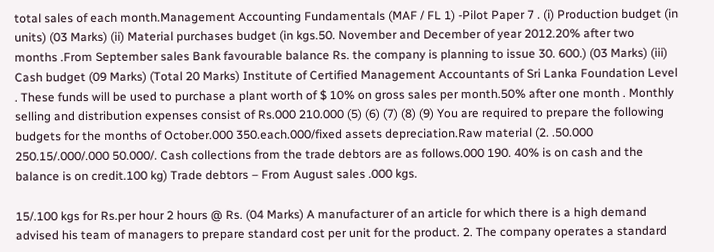total sales of each month.Management Accounting Fundamentals (MAF / FL 1) -Pilot Paper 7 . (i) Production budget (in units) (03 Marks) (ii) Material purchases budget (in kgs.50. November and December of year 2012.20% after two months .From September sales Bank favourable balance Rs. the company is planning to issue 30. 600.) (03 Marks) (iii) Cash budget (09 Marks) (Total 20 Marks) Institute of Certified Management Accountants of Sri Lanka Foundation Level . These funds will be used to purchase a plant worth of $ 10% on gross sales per month.50% after one month . Monthly selling and distribution expenses consist of Rs.000 210.000 (5) (6) (7) (8) (9) You are required to prepare the following budgets for the months of October.000 350.each.000/fixed assets depreciation.Raw material (2. .50.000 250.15/.000/.000 50.000/. Cash collections from the trade debtors are as follows.000 190. 40% is on cash and the balance is on credit.100 kg) Trade debtors – From August sales .000 kgs.

15/.100 kgs for Rs.per hour 2 hours @ Rs. (04 Marks) A manufacturer of an article for which there is a high demand advised his team of managers to prepare standard cost per unit for the product. 2. The company operates a standard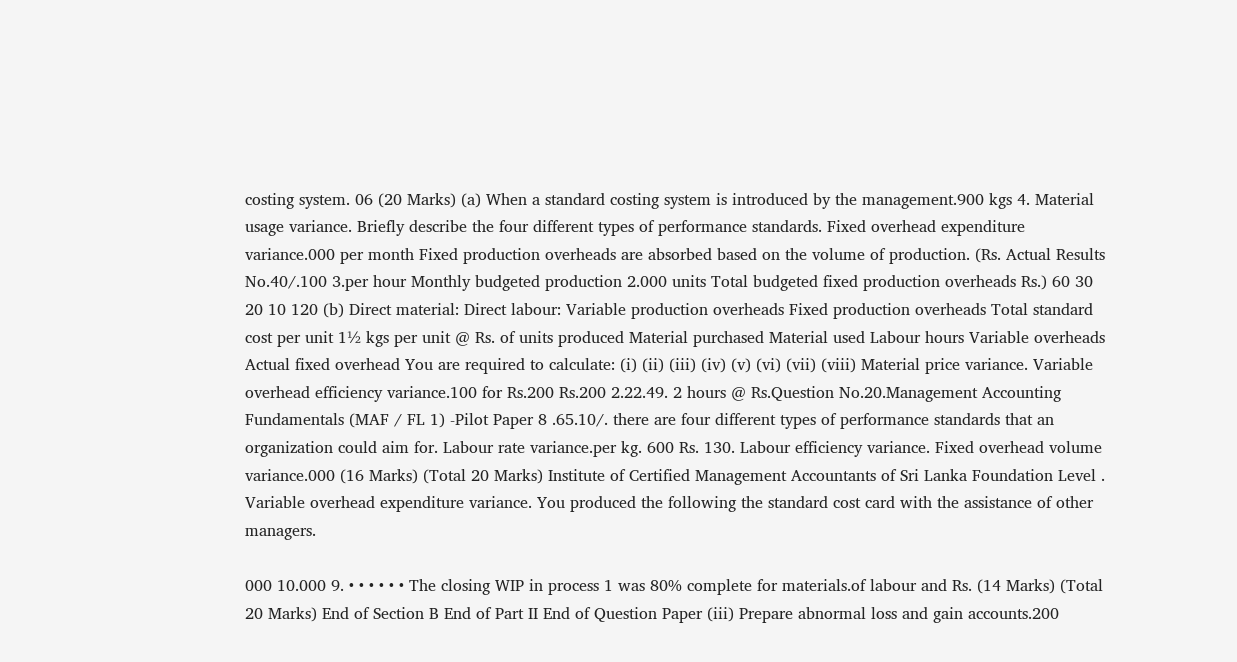costing system. 06 (20 Marks) (a) When a standard costing system is introduced by the management.900 kgs 4. Material usage variance. Briefly describe the four different types of performance standards. Fixed overhead expenditure variance.000 per month Fixed production overheads are absorbed based on the volume of production. (Rs. Actual Results No.40/.100 3.per hour Monthly budgeted production 2.000 units Total budgeted fixed production overheads Rs.) 60 30 20 10 120 (b) Direct material: Direct labour: Variable production overheads Fixed production overheads Total standard cost per unit 1½ kgs per unit @ Rs. of units produced Material purchased Material used Labour hours Variable overheads Actual fixed overhead You are required to calculate: (i) (ii) (iii) (iv) (v) (vi) (vii) (viii) Material price variance. Variable overhead efficiency variance.100 for Rs.200 Rs.200 2.22.49. 2 hours @ Rs.Question No.20.Management Accounting Fundamentals (MAF / FL 1) -Pilot Paper 8 .65.10/. there are four different types of performance standards that an organization could aim for. Labour rate variance.per kg. 600 Rs. 130. Labour efficiency variance. Fixed overhead volume variance.000 (16 Marks) (Total 20 Marks) Institute of Certified Management Accountants of Sri Lanka Foundation Level . Variable overhead expenditure variance. You produced the following the standard cost card with the assistance of other managers.

000 10.000 9. • • • • • • The closing WIP in process 1 was 80% complete for materials.of labour and Rs. (14 Marks) (Total 20 Marks) End of Section B End of Part II End of Question Paper (iii) Prepare abnormal loss and gain accounts.200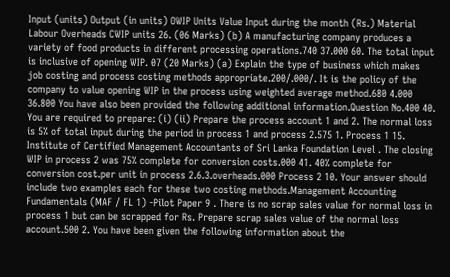Input (units) Output (in units) OWIP Units Value Input during the month (Rs.) Material Labour Overheads CWIP units 26. (06 Marks) (b) A manufacturing company produces a variety of food products in different processing operations.740 37.000 60. The total input is inclusive of opening WIP. 07 (20 Marks) (a) Explain the type of business which makes job costing and process costing methods appropriate.200/.000/. It is the policy of the company to value opening WIP in the process using weighted average method.680 4.000 36.800 You have also been provided the following additional information.Question No.400 40. You are required to prepare: (i) (ii) Prepare the process account 1 and 2. The normal loss is 5% of total input during the period in process 1 and process 2.575 1. Process 1 15. Institute of Certified Management Accountants of Sri Lanka Foundation Level . The closing WIP in process 2 was 75% complete for conversion costs.000 41. 40% complete for conversion cost.per unit in process 2.6.3.overheads.000 Process 2 10. Your answer should include two examples each for these two costing methods.Management Accounting Fundamentals (MAF / FL 1) -Pilot Paper 9 . There is no scrap sales value for normal loss in process 1 but can be scrapped for Rs. Prepare scrap sales value of the normal loss account.500 2. You have been given the following information about the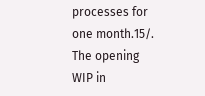processes for one month.15/. The opening WIP in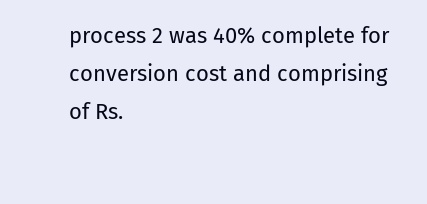process 2 was 40% complete for conversion cost and comprising of Rs.